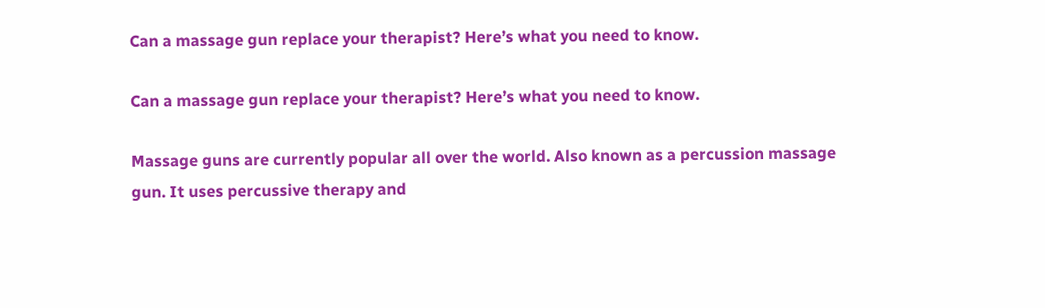Can a massage gun replace your therapist? Here’s what you need to know.

Can a massage gun replace your therapist? Here’s what you need to know.

Massage guns are currently popular all over the world. Also known as a percussion massage gun. It uses percussive therapy and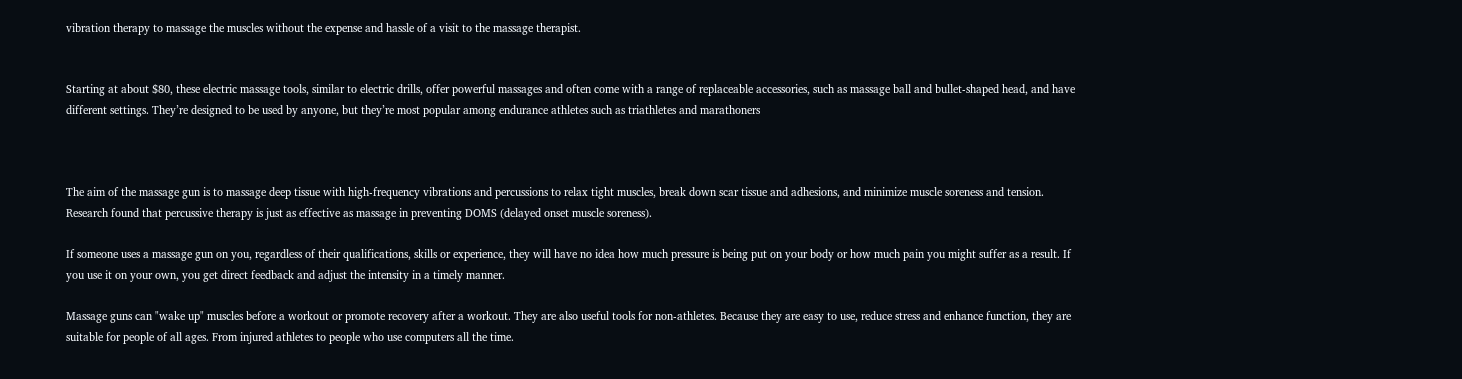vibration therapy to massage the muscles without the expense and hassle of a visit to the massage therapist.


Starting at about $80, these electric massage tools, similar to electric drills, offer powerful massages and often come with a range of replaceable accessories, such as massage ball and bullet-shaped head, and have different settings. They’re designed to be used by anyone, but they’re most popular among endurance athletes such as triathletes and marathoners



The aim of the massage gun is to massage deep tissue with high-frequency vibrations and percussions to relax tight muscles, break down scar tissue and adhesions, and minimize muscle soreness and tension. Research found that percussive therapy is just as effective as massage in preventing DOMS (delayed onset muscle soreness).

If someone uses a massage gun on you, regardless of their qualifications, skills or experience, they will have no idea how much pressure is being put on your body or how much pain you might suffer as a result. If you use it on your own, you get direct feedback and adjust the intensity in a timely manner.

Massage guns can "wake up" muscles before a workout or promote recovery after a workout. They are also useful tools for non-athletes. Because they are easy to use, reduce stress and enhance function, they are suitable for people of all ages. From injured athletes to people who use computers all the time.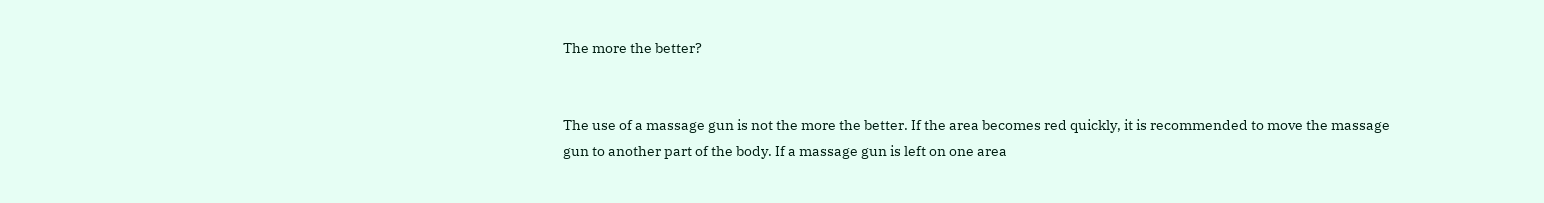The more the better?


The use of a massage gun is not the more the better. If the area becomes red quickly, it is recommended to move the massage gun to another part of the body. If a massage gun is left on one area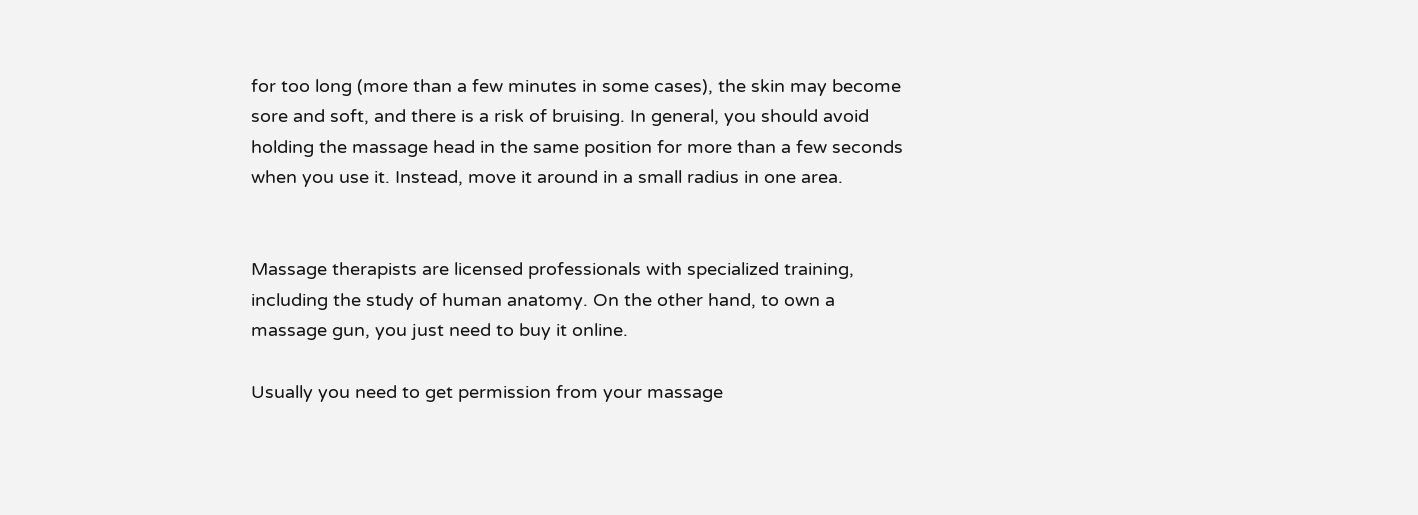for too long (more than a few minutes in some cases), the skin may become sore and soft, and there is a risk of bruising. In general, you should avoid holding the massage head in the same position for more than a few seconds when you use it. Instead, move it around in a small radius in one area.


Massage therapists are licensed professionals with specialized training, including the study of human anatomy. On the other hand, to own a massage gun, you just need to buy it online.

Usually you need to get permission from your massage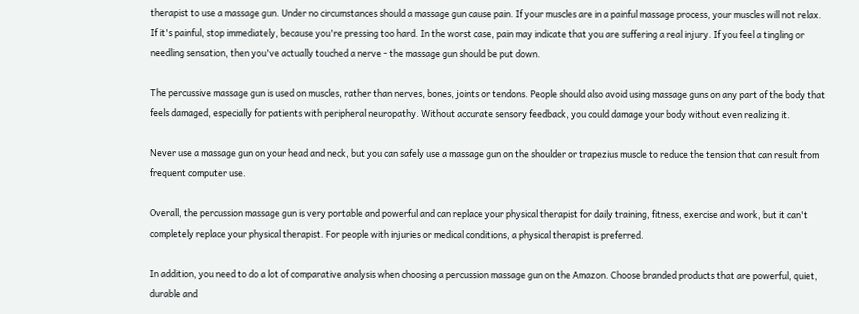therapist to use a massage gun. Under no circumstances should a massage gun cause pain. If your muscles are in a painful massage process, your muscles will not relax. If it's painful, stop immediately, because you're pressing too hard. In the worst case, pain may indicate that you are suffering a real injury. If you feel a tingling or needling sensation, then you've actually touched a nerve - the massage gun should be put down.

The percussive massage gun is used on muscles, rather than nerves, bones, joints or tendons. People should also avoid using massage guns on any part of the body that feels damaged, especially for patients with peripheral neuropathy. Without accurate sensory feedback, you could damage your body without even realizing it.

Never use a massage gun on your head and neck, but you can safely use a massage gun on the shoulder or trapezius muscle to reduce the tension that can result from frequent computer use.

Overall, the percussion massage gun is very portable and powerful and can replace your physical therapist for daily training, fitness, exercise and work, but it can't completely replace your physical therapist. For people with injuries or medical conditions, a physical therapist is preferred.

In addition, you need to do a lot of comparative analysis when choosing a percussion massage gun on the Amazon. Choose branded products that are powerful, quiet, durable and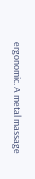ergonomic. A metal massage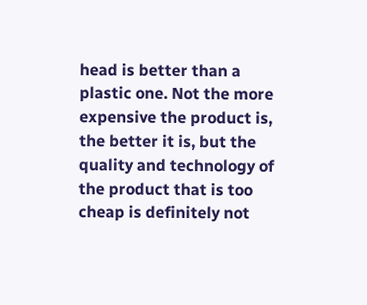head is better than a plastic one. Not the more expensive the product is, the better it is, but the quality and technology of the product that is too cheap is definitely not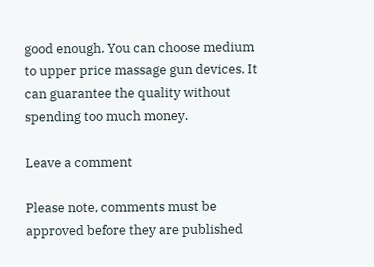good enough. You can choose medium to upper price massage gun devices. It can guarantee the quality without spending too much money.

Leave a comment

Please note, comments must be approved before they are published